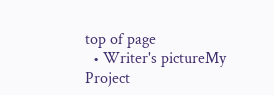top of page
  • Writer's pictureMy Project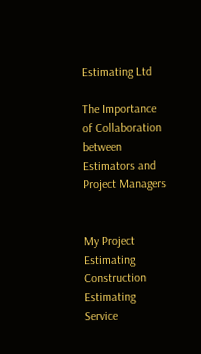Estimating Ltd

The Importance of Collaboration between Estimators and Project Managers


My Project Estimating Construction Estimating Service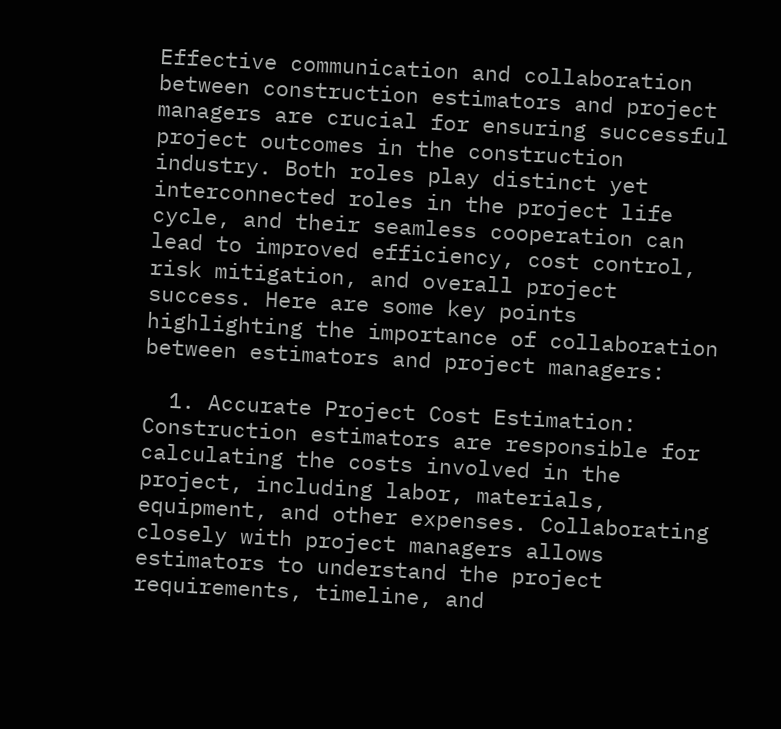Effective communication and collaboration between construction estimators and project managers are crucial for ensuring successful project outcomes in the construction industry. Both roles play distinct yet interconnected roles in the project life cycle, and their seamless cooperation can lead to improved efficiency, cost control, risk mitigation, and overall project success. Here are some key points highlighting the importance of collaboration between estimators and project managers:

  1. Accurate Project Cost Estimation: Construction estimators are responsible for calculating the costs involved in the project, including labor, materials, equipment, and other expenses. Collaborating closely with project managers allows estimators to understand the project requirements, timeline, and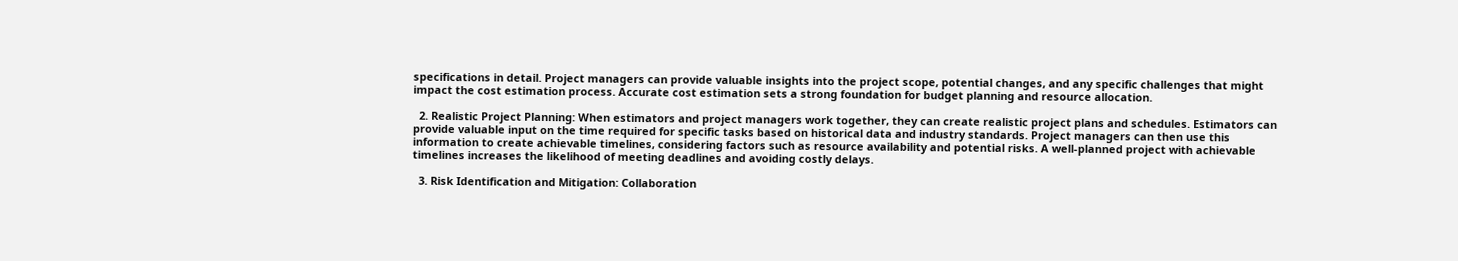specifications in detail. Project managers can provide valuable insights into the project scope, potential changes, and any specific challenges that might impact the cost estimation process. Accurate cost estimation sets a strong foundation for budget planning and resource allocation.

  2. Realistic Project Planning: When estimators and project managers work together, they can create realistic project plans and schedules. Estimators can provide valuable input on the time required for specific tasks based on historical data and industry standards. Project managers can then use this information to create achievable timelines, considering factors such as resource availability and potential risks. A well-planned project with achievable timelines increases the likelihood of meeting deadlines and avoiding costly delays.

  3. Risk Identification and Mitigation: Collaboration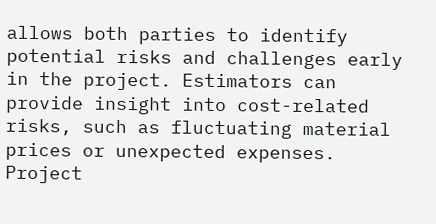allows both parties to identify potential risks and challenges early in the project. Estimators can provide insight into cost-related risks, such as fluctuating material prices or unexpected expenses. Project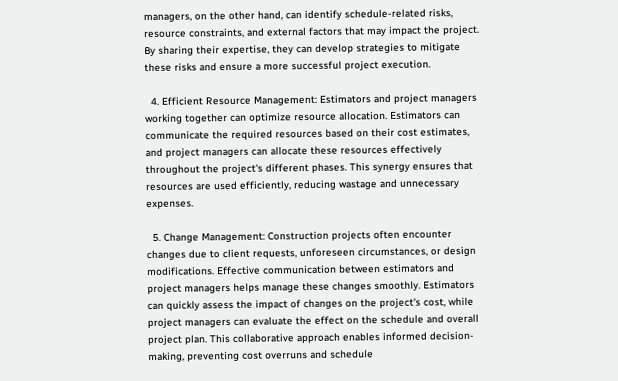managers, on the other hand, can identify schedule-related risks, resource constraints, and external factors that may impact the project. By sharing their expertise, they can develop strategies to mitigate these risks and ensure a more successful project execution.

  4. Efficient Resource Management: Estimators and project managers working together can optimize resource allocation. Estimators can communicate the required resources based on their cost estimates, and project managers can allocate these resources effectively throughout the project's different phases. This synergy ensures that resources are used efficiently, reducing wastage and unnecessary expenses.

  5. Change Management: Construction projects often encounter changes due to client requests, unforeseen circumstances, or design modifications. Effective communication between estimators and project managers helps manage these changes smoothly. Estimators can quickly assess the impact of changes on the project's cost, while project managers can evaluate the effect on the schedule and overall project plan. This collaborative approach enables informed decision-making, preventing cost overruns and schedule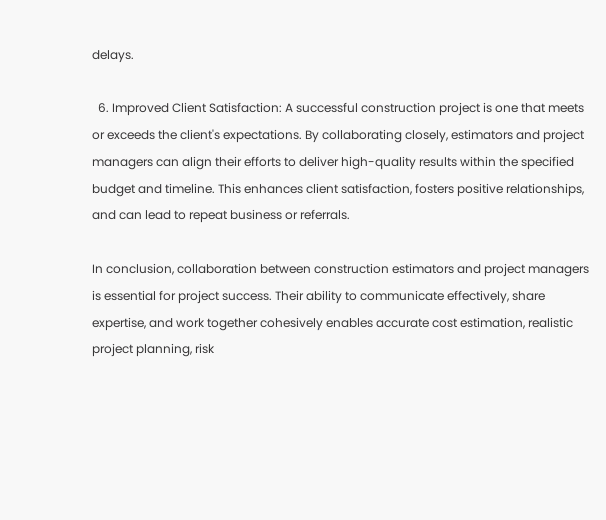delays.

  6. Improved Client Satisfaction: A successful construction project is one that meets or exceeds the client's expectations. By collaborating closely, estimators and project managers can align their efforts to deliver high-quality results within the specified budget and timeline. This enhances client satisfaction, fosters positive relationships, and can lead to repeat business or referrals.

In conclusion, collaboration between construction estimators and project managers is essential for project success. Their ability to communicate effectively, share expertise, and work together cohesively enables accurate cost estimation, realistic project planning, risk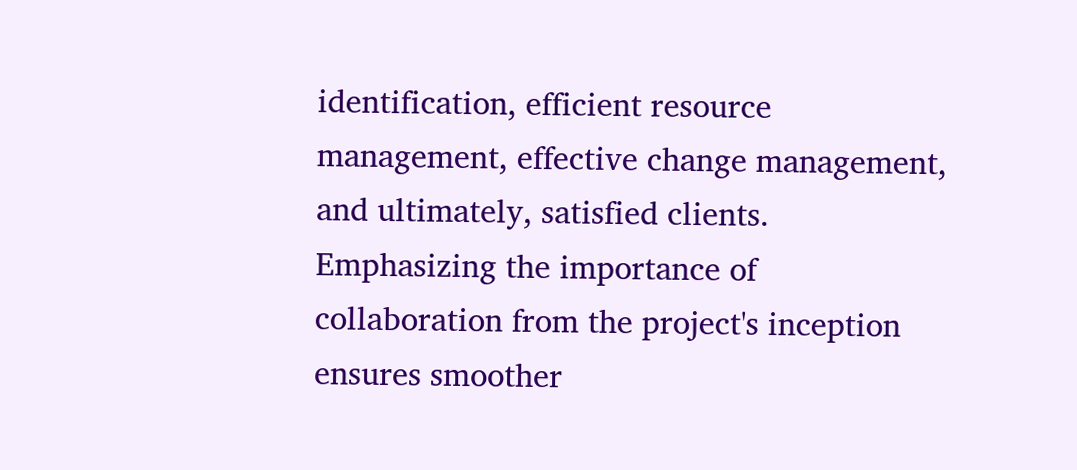identification, efficient resource management, effective change management, and ultimately, satisfied clients. Emphasizing the importance of collaboration from the project's inception ensures smoother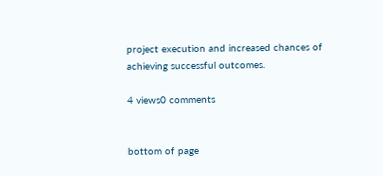project execution and increased chances of achieving successful outcomes.

4 views0 comments


bottom of page